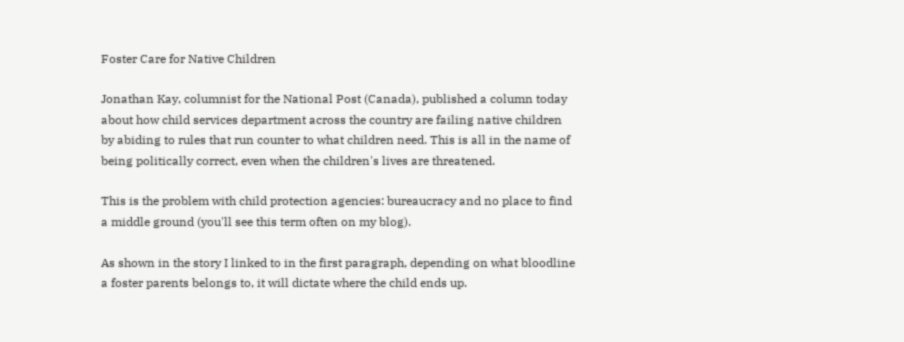Foster Care for Native Children

Jonathan Kay, columnist for the National Post (Canada), published a column today about how child services department across the country are failing native children by abiding to rules that run counter to what children need. This is all in the name of being politically correct, even when the children's lives are threatened.

This is the problem with child protection agencies: bureaucracy and no place to find a middle ground (you'll see this term often on my blog).

As shown in the story I linked to in the first paragraph, depending on what bloodline a foster parents belongs to, it will dictate where the child ends up.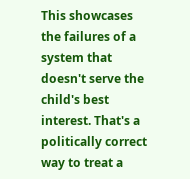This showcases the failures of a system that doesn't serve the child's best interest. That's a politically correct way to treat a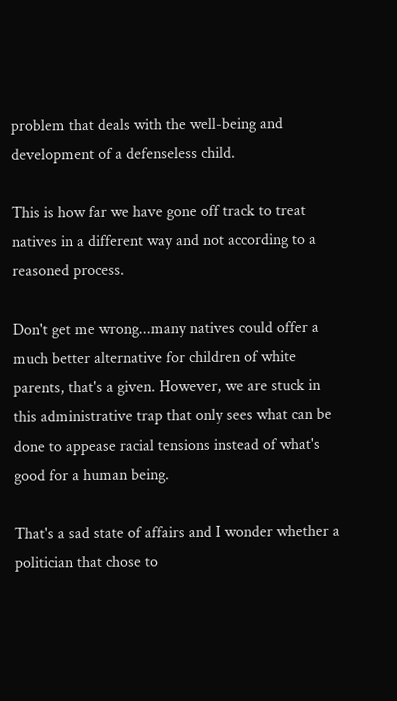problem that deals with the well-being and development of a defenseless child.

This is how far we have gone off track to treat natives in a different way and not according to a reasoned process.

Don't get me wrong...many natives could offer a much better alternative for children of white parents, that's a given. However, we are stuck in this administrative trap that only sees what can be done to appease racial tensions instead of what's good for a human being.

That's a sad state of affairs and I wonder whether a politician that chose to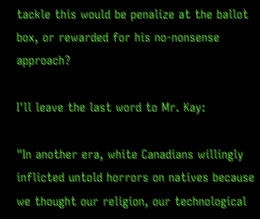tackle this would be penalize at the ballot box, or rewarded for his no-nonsense approach?

I'll leave the last word to Mr. Kay:

"In another era, white Canadians willingly inflicted untold horrors on natives because we thought our religion, our technological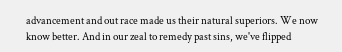advancement and out race made us their natural superiors. We now know better. And in our zeal to remedy past sins, we've flipped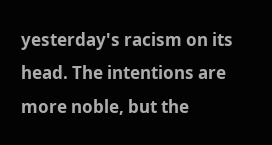yesterday's racism on its head. The intentions are more noble, but the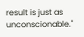result is just as unconscionable."